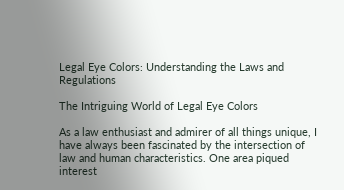Legal Eye Colors: Understanding the Laws and Regulations

The Intriguing World of Legal Eye Colors

As a law enthusiast and admirer of all things unique, I have always been fascinated by the intersection of law and human characteristics. One area piqued interest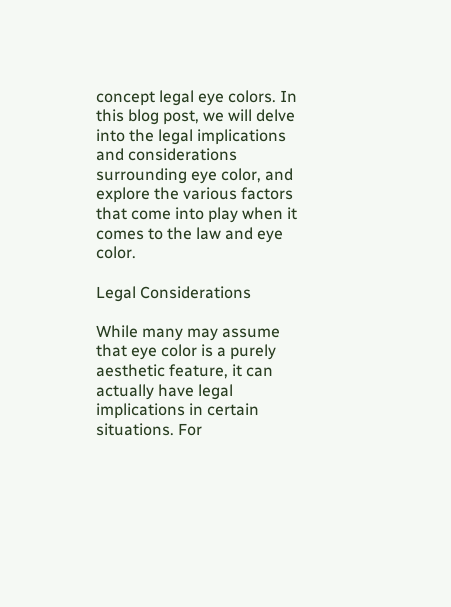concept legal eye colors. In this blog post, we will delve into the legal implications and considerations surrounding eye color, and explore the various factors that come into play when it comes to the law and eye color.

Legal Considerations

While many may assume that eye color is a purely aesthetic feature, it can actually have legal implications in certain situations. For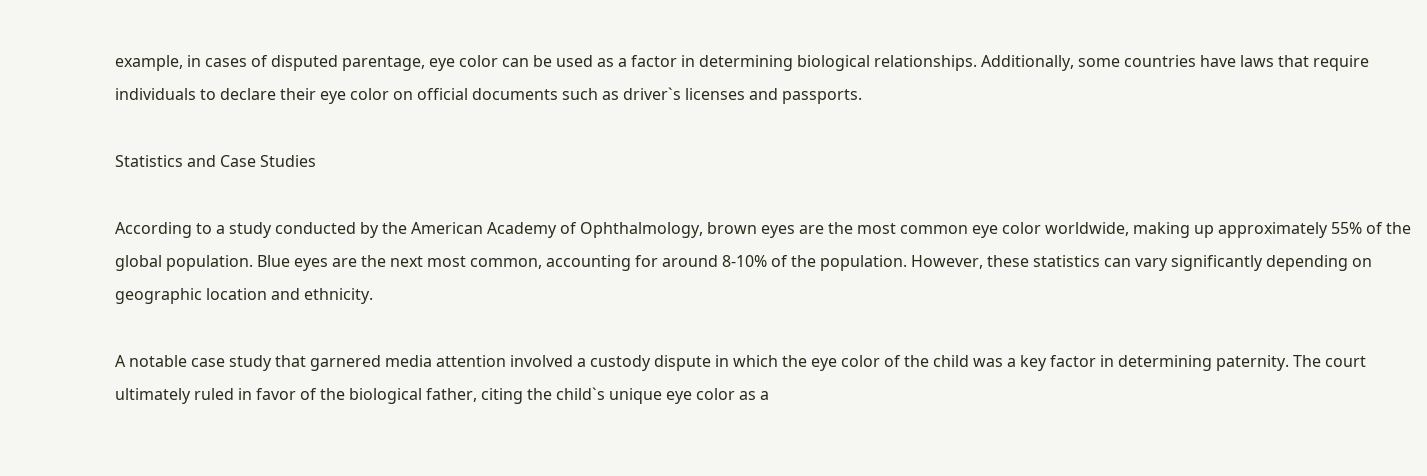example, in cases of disputed parentage, eye color can be used as a factor in determining biological relationships. Additionally, some countries have laws that require individuals to declare their eye color on official documents such as driver`s licenses and passports.

Statistics and Case Studies

According to a study conducted by the American Academy of Ophthalmology, brown eyes are the most common eye color worldwide, making up approximately 55% of the global population. Blue eyes are the next most common, accounting for around 8-10% of the population. However, these statistics can vary significantly depending on geographic location and ethnicity.

A notable case study that garnered media attention involved a custody dispute in which the eye color of the child was a key factor in determining paternity. The court ultimately ruled in favor of the biological father, citing the child`s unique eye color as a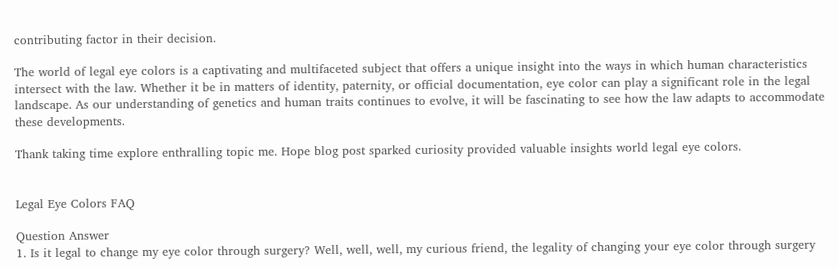contributing factor in their decision.

The world of legal eye colors is a captivating and multifaceted subject that offers a unique insight into the ways in which human characteristics intersect with the law. Whether it be in matters of identity, paternity, or official documentation, eye color can play a significant role in the legal landscape. As our understanding of genetics and human traits continues to evolve, it will be fascinating to see how the law adapts to accommodate these developments.

Thank taking time explore enthralling topic me. Hope blog post sparked curiosity provided valuable insights world legal eye colors.


Legal Eye Colors FAQ

Question Answer
1. Is it legal to change my eye color through surgery? Well, well, well, my curious friend, the legality of changing your eye color through surgery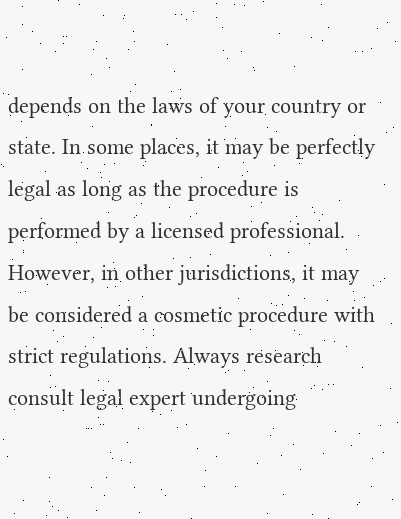depends on the laws of your country or state. In some places, it may be perfectly legal as long as the procedure is performed by a licensed professional. However, in other jurisdictions, it may be considered a cosmetic procedure with strict regulations. Always research consult legal expert undergoing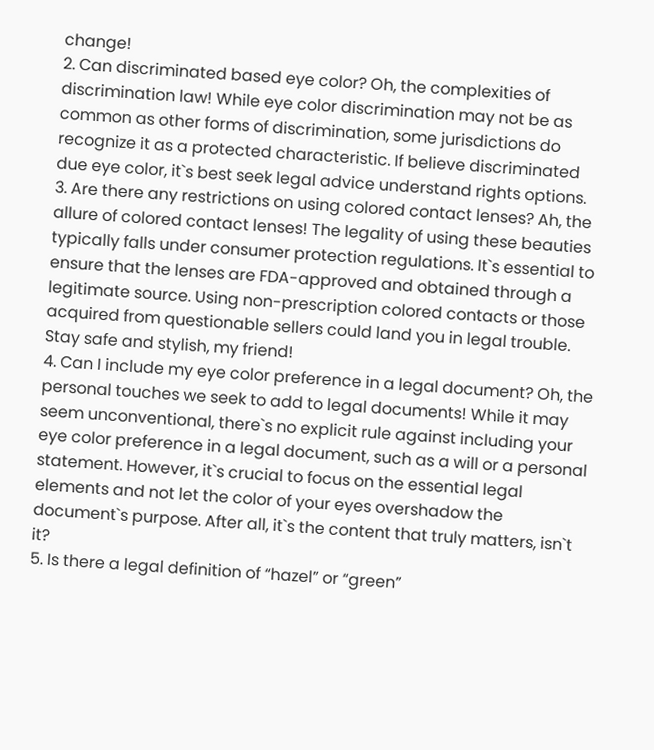change!
2. Can discriminated based eye color? Oh, the complexities of discrimination law! While eye color discrimination may not be as common as other forms of discrimination, some jurisdictions do recognize it as a protected characteristic. If believe discriminated due eye color, it`s best seek legal advice understand rights options.
3. Are there any restrictions on using colored contact lenses? Ah, the allure of colored contact lenses! The legality of using these beauties typically falls under consumer protection regulations. It`s essential to ensure that the lenses are FDA-approved and obtained through a legitimate source. Using non-prescription colored contacts or those acquired from questionable sellers could land you in legal trouble. Stay safe and stylish, my friend!
4. Can I include my eye color preference in a legal document? Oh, the personal touches we seek to add to legal documents! While it may seem unconventional, there`s no explicit rule against including your eye color preference in a legal document, such as a will or a personal statement. However, it`s crucial to focus on the essential legal elements and not let the color of your eyes overshadow the document`s purpose. After all, it`s the content that truly matters, isn`t it?
5. Is there a legal definition of “hazel” or “green”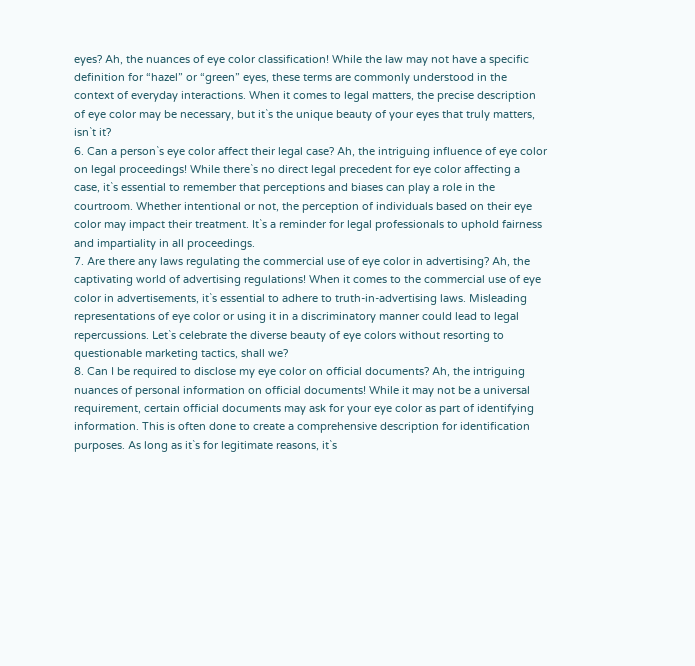eyes? Ah, the nuances of eye color classification! While the law may not have a specific definition for “hazel” or “green” eyes, these terms are commonly understood in the context of everyday interactions. When it comes to legal matters, the precise description of eye color may be necessary, but it`s the unique beauty of your eyes that truly matters, isn`t it?
6. Can a person`s eye color affect their legal case? Ah, the intriguing influence of eye color on legal proceedings! While there`s no direct legal precedent for eye color affecting a case, it`s essential to remember that perceptions and biases can play a role in the courtroom. Whether intentional or not, the perception of individuals based on their eye color may impact their treatment. It`s a reminder for legal professionals to uphold fairness and impartiality in all proceedings.
7. Are there any laws regulating the commercial use of eye color in advertising? Ah, the captivating world of advertising regulations! When it comes to the commercial use of eye color in advertisements, it`s essential to adhere to truth-in-advertising laws. Misleading representations of eye color or using it in a discriminatory manner could lead to legal repercussions. Let`s celebrate the diverse beauty of eye colors without resorting to questionable marketing tactics, shall we?
8. Can I be required to disclose my eye color on official documents? Ah, the intriguing nuances of personal information on official documents! While it may not be a universal requirement, certain official documents may ask for your eye color as part of identifying information. This is often done to create a comprehensive description for identification purposes. As long as it`s for legitimate reasons, it`s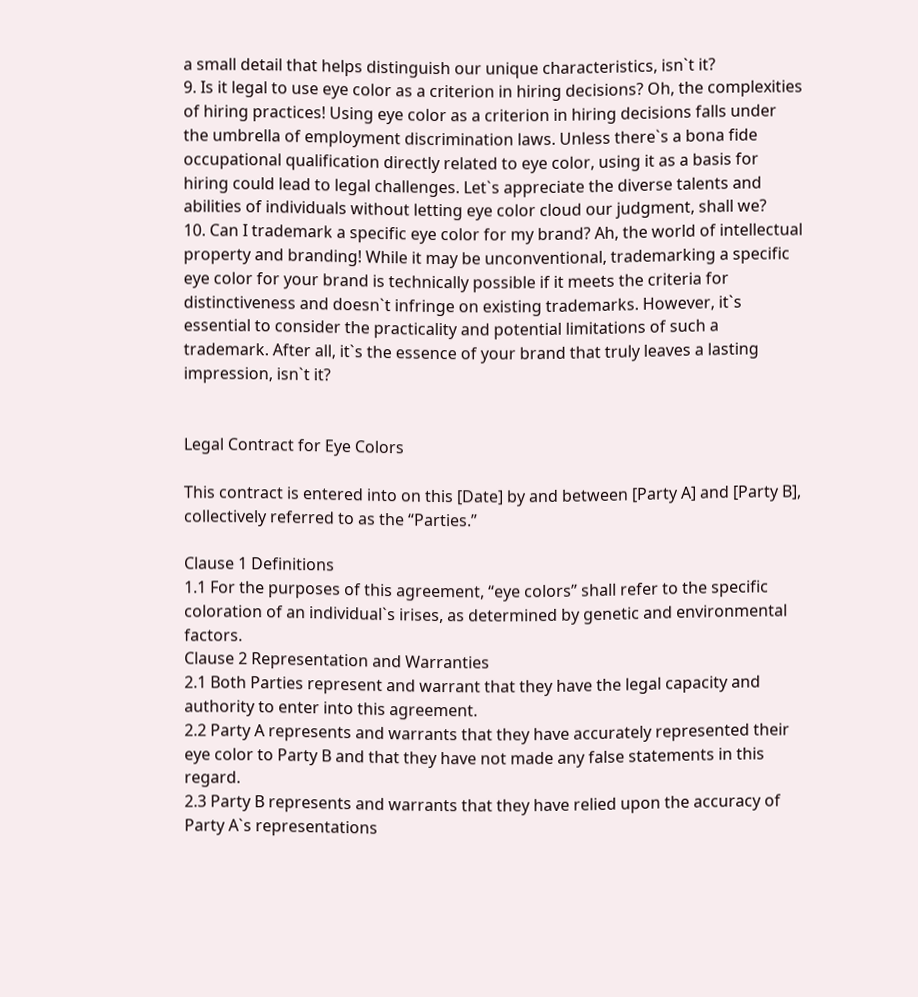a small detail that helps distinguish our unique characteristics, isn`t it?
9. Is it legal to use eye color as a criterion in hiring decisions? Oh, the complexities of hiring practices! Using eye color as a criterion in hiring decisions falls under the umbrella of employment discrimination laws. Unless there`s a bona fide occupational qualification directly related to eye color, using it as a basis for hiring could lead to legal challenges. Let`s appreciate the diverse talents and abilities of individuals without letting eye color cloud our judgment, shall we?
10. Can I trademark a specific eye color for my brand? Ah, the world of intellectual property and branding! While it may be unconventional, trademarking a specific eye color for your brand is technically possible if it meets the criteria for distinctiveness and doesn`t infringe on existing trademarks. However, it`s essential to consider the practicality and potential limitations of such a trademark. After all, it`s the essence of your brand that truly leaves a lasting impression, isn`t it?


Legal Contract for Eye Colors

This contract is entered into on this [Date] by and between [Party A] and [Party B], collectively referred to as the “Parties.”

Clause 1 Definitions
1.1 For the purposes of this agreement, “eye colors” shall refer to the specific coloration of an individual`s irises, as determined by genetic and environmental factors.
Clause 2 Representation and Warranties
2.1 Both Parties represent and warrant that they have the legal capacity and authority to enter into this agreement.
2.2 Party A represents and warrants that they have accurately represented their eye color to Party B and that they have not made any false statements in this regard.
2.3 Party B represents and warrants that they have relied upon the accuracy of Party A`s representations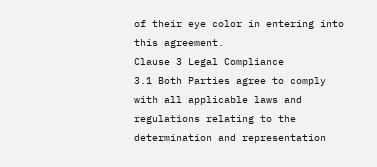of their eye color in entering into this agreement.
Clause 3 Legal Compliance
3.1 Both Parties agree to comply with all applicable laws and regulations relating to the determination and representation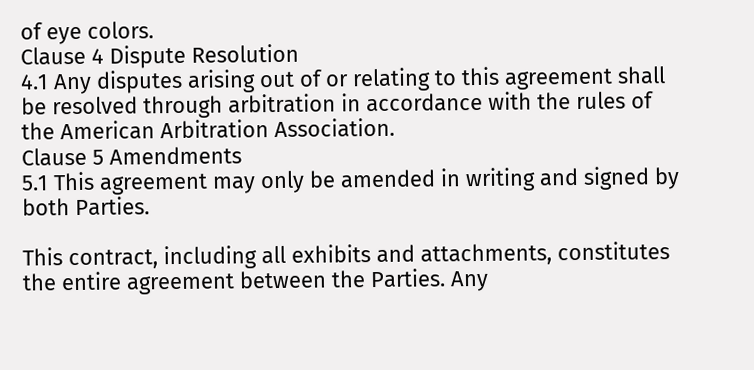of eye colors.
Clause 4 Dispute Resolution
4.1 Any disputes arising out of or relating to this agreement shall be resolved through arbitration in accordance with the rules of the American Arbitration Association.
Clause 5 Amendments
5.1 This agreement may only be amended in writing and signed by both Parties.

This contract, including all exhibits and attachments, constitutes the entire agreement between the Parties. Any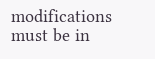modifications must be in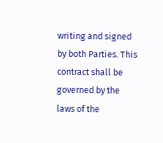writing and signed by both Parties. This contract shall be governed by the laws of the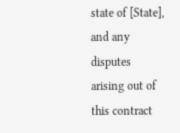state of [State], and any disputes arising out of this contract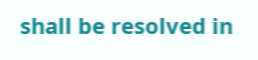shall be resolved in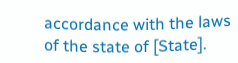accordance with the laws of the state of [State].